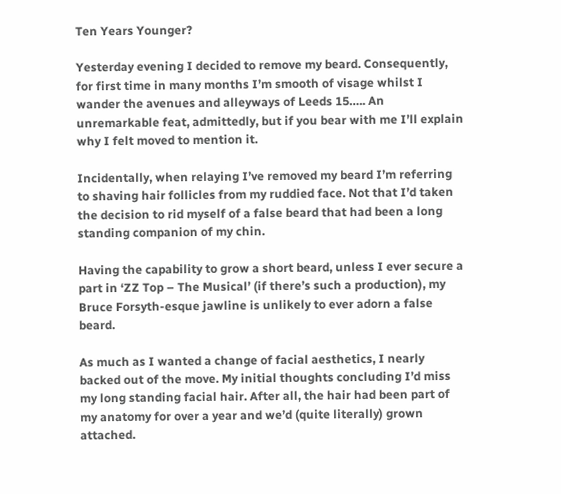Ten Years Younger?

Yesterday evening I decided to remove my beard. Consequently, for first time in many months I’m smooth of visage whilst I wander the avenues and alleyways of Leeds 15….. An unremarkable feat, admittedly, but if you bear with me I’ll explain why I felt moved to mention it.

Incidentally, when relaying I’ve removed my beard I’m referring to shaving hair follicles from my ruddied face. Not that I’d taken the decision to rid myself of a false beard that had been a long standing companion of my chin.

Having the capability to grow a short beard, unless I ever secure a part in ‘ZZ Top – The Musical’ (if there’s such a production), my Bruce Forsyth-esque jawline is unlikely to ever adorn a false beard.

As much as I wanted a change of facial aesthetics, I nearly backed out of the move. My initial thoughts concluding I’d miss my long standing facial hair. After all, the hair had been part of my anatomy for over a year and we’d (quite literally) grown attached.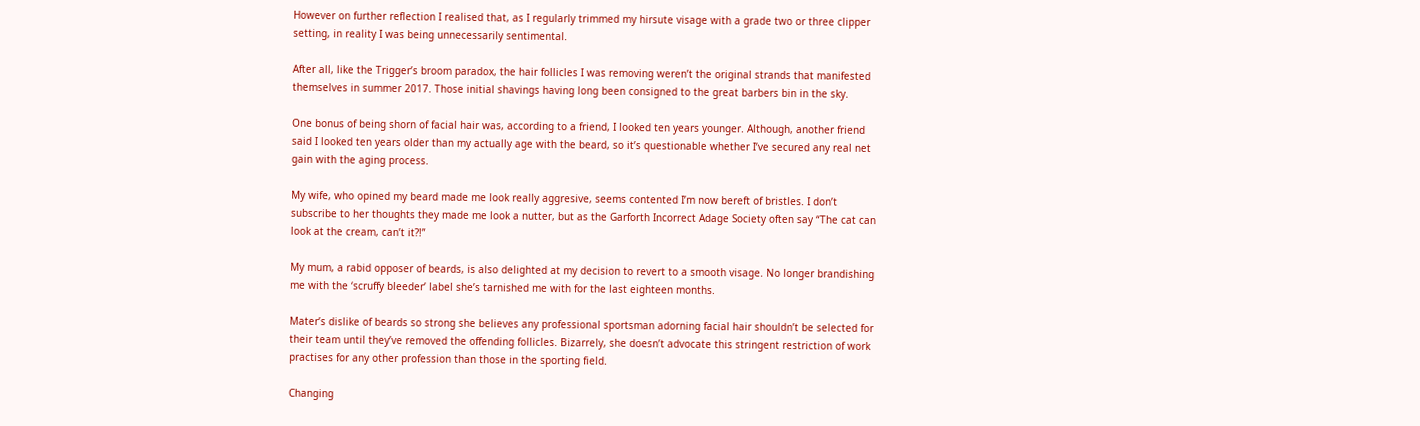However on further reflection I realised that, as I regularly trimmed my hirsute visage with a grade two or three clipper setting, in reality I was being unnecessarily sentimental.

After all, like the Trigger’s broom paradox, the hair follicles I was removing weren’t the original strands that manifested themselves in summer 2017. Those initial shavings having long been consigned to the great barbers bin in the sky.

One bonus of being shorn of facial hair was, according to a friend, I looked ten years younger. Although, another friend said I looked ten years older than my actually age with the beard, so it’s questionable whether I’ve secured any real net gain with the aging process.

My wife, who opined my beard made me look really aggresive, seems contented I’m now bereft of bristles. I don’t subscribe to her thoughts they made me look a nutter, but as the Garforth Incorrect Adage Society often say “The cat can look at the cream, can’t it?!”

My mum, a rabid opposer of beards, is also delighted at my decision to revert to a smooth visage. No longer brandishing me with the ‘scruffy bleeder’ label she’s tarnished me with for the last eighteen months.

Mater’s dislike of beards so strong she believes any professional sportsman adorning facial hair shouldn’t be selected for their team until they’ve removed the offending follicles. Bizarrely, she doesn’t advocate this stringent restriction of work practises for any other profession than those in the sporting field.

Changing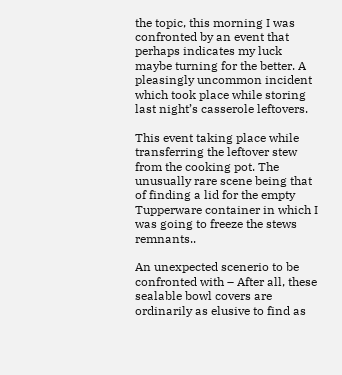the topic, this morning I was confronted by an event that perhaps indicates my luck maybe turning for the better. A pleasingly uncommon incident which took place while storing last night’s casserole leftovers.

This event taking place while transferring the leftover stew from the cooking pot. The unusually rare scene being that of finding a lid for the empty Tupperware container in which I was going to freeze the stews remnants..

An unexpected scenerio to be confronted with – After all, these sealable bowl covers are ordinarily as elusive to find as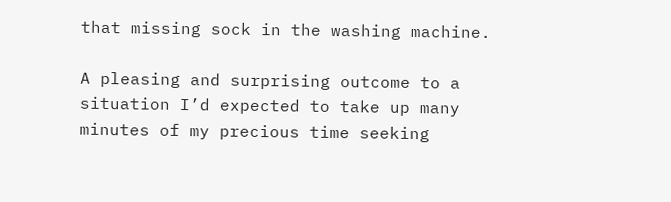that missing sock in the washing machine.

A pleasing and surprising outcome to a situation I’d expected to take up many minutes of my precious time seeking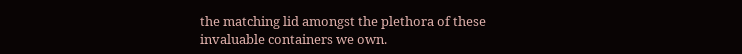the matching lid amongst the plethora of these invaluable containers we own.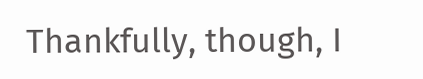Thankfully, though, I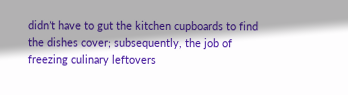didn’t have to gut the kitchen cupboards to find the dishes cover; subsequently, the job of freezing culinary leftovers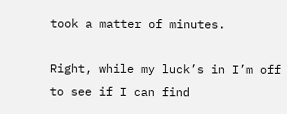took a matter of minutes.

Right, while my luck’s in I’m off to see if I can find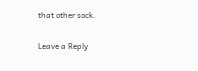that other sock.

Leave a Reply